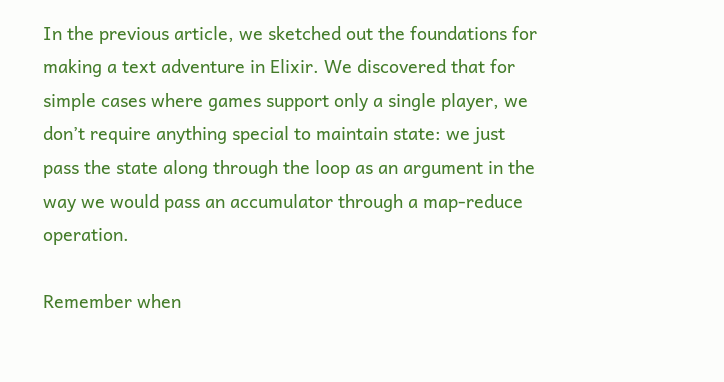In the previous article, we sketched out the foundations for making a text adventure in Elixir. We discovered that for simple cases where games support only a single player, we don’t require anything special to maintain state: we just pass the state along through the loop as an argument in the way we would pass an accumulator through a map-reduce operation.

Remember when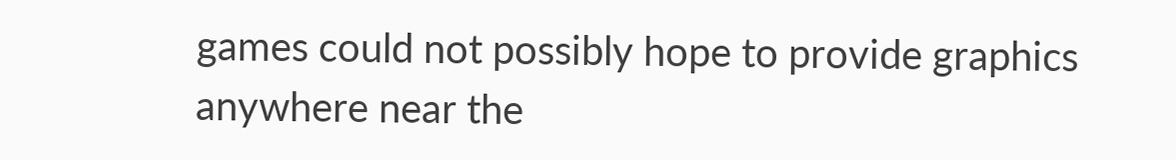games could not possibly hope to provide graphics anywhere near the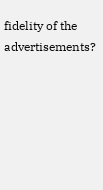fidelity of the advertisements?